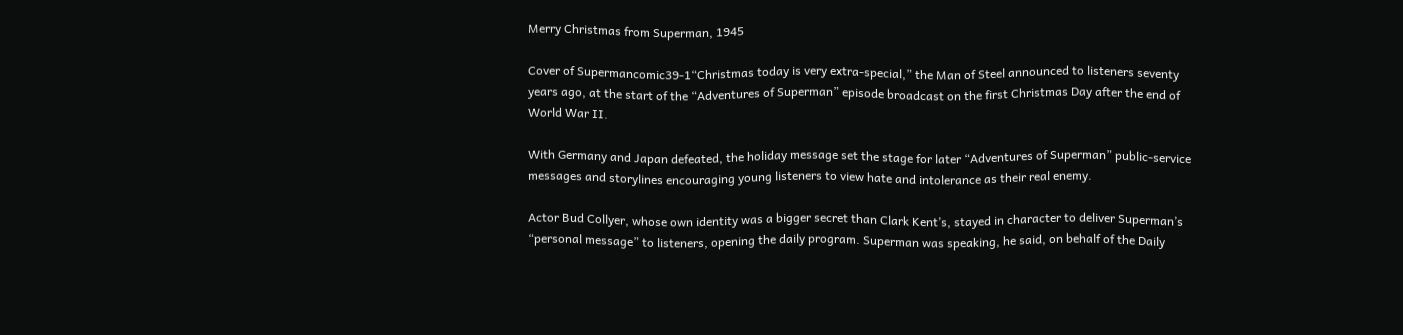Merry Christmas from Superman, 1945

Cover of Supermancomic39-1“Christmas today is very extra-special,” the Man of Steel announced to listeners seventy years ago, at the start of the “Adventures of Superman” episode broadcast on the first Christmas Day after the end of World War II.

With Germany and Japan defeated, the holiday message set the stage for later “Adventures of Superman” public-service messages and storylines encouraging young listeners to view hate and intolerance as their real enemy.

Actor Bud Collyer, whose own identity was a bigger secret than Clark Kent’s, stayed in character to deliver Superman’s “personal message” to listeners, opening the daily program. Superman was speaking, he said, on behalf of the Daily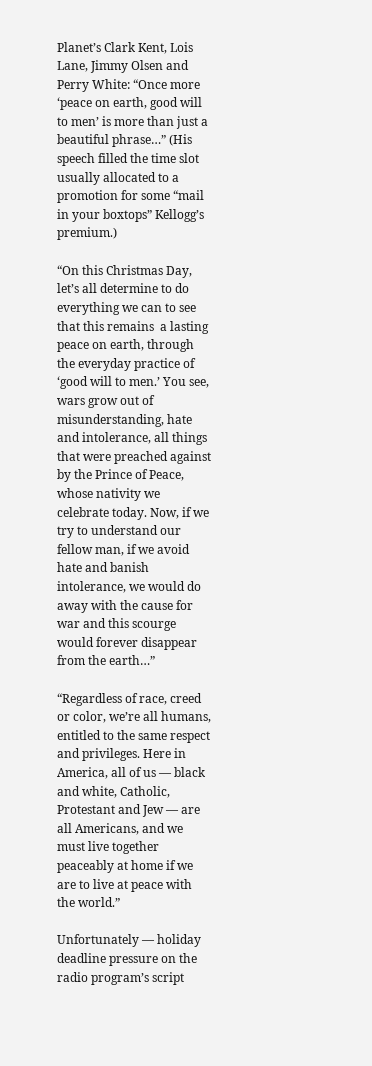Planet’s Clark Kent, Lois Lane, Jimmy Olsen and Perry White: “Once more ‘peace on earth, good will to men’ is more than just a beautiful phrase…” (His speech filled the time slot usually allocated to a promotion for some “mail in your boxtops” Kellogg’s premium.)

“On this Christmas Day, let’s all determine to do everything we can to see that this remains  a lasting peace on earth, through the everyday practice of ‘good will to men.’ You see, wars grow out of misunderstanding, hate and intolerance, all things that were preached against by the Prince of Peace, whose nativity we celebrate today. Now, if we try to understand our fellow man, if we avoid hate and banish intolerance, we would do away with the cause for war and this scourge would forever disappear from the earth…”

“Regardless of race, creed or color, we’re all humans, entitled to the same respect and privileges. Here in America, all of us — black and white, Catholic, Protestant and Jew — are all Americans, and we must live together peaceably at home if we are to live at peace with the world.”

Unfortunately — holiday deadline pressure on the radio program’s script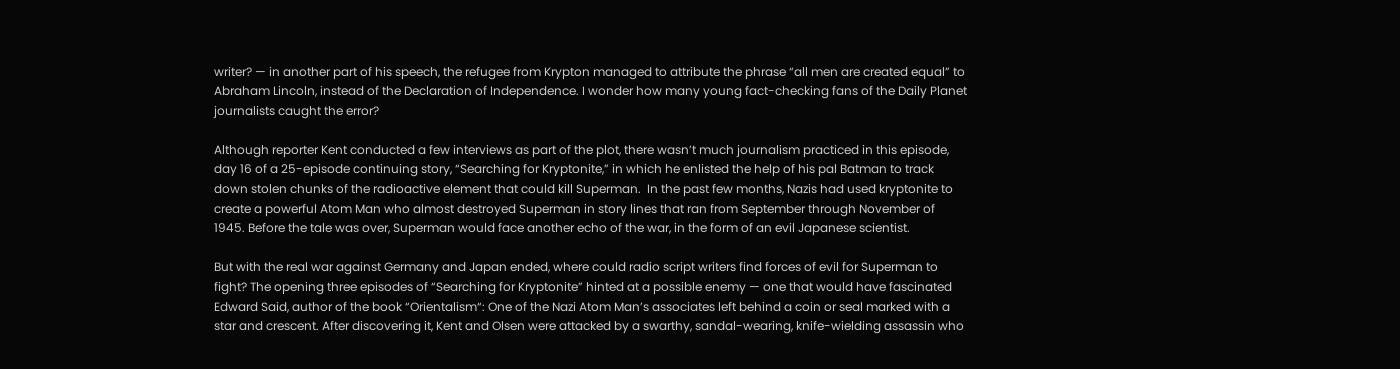writer? — in another part of his speech, the refugee from Krypton managed to attribute the phrase “all men are created equal” to Abraham Lincoln, instead of the Declaration of Independence. I wonder how many young fact-checking fans of the Daily Planet journalists caught the error?

Although reporter Kent conducted a few interviews as part of the plot, there wasn’t much journalism practiced in this episode, day 16 of a 25-episode continuing story, “Searching for Kryptonite,” in which he enlisted the help of his pal Batman to track down stolen chunks of the radioactive element that could kill Superman.  In the past few months, Nazis had used kryptonite to create a powerful Atom Man who almost destroyed Superman in story lines that ran from September through November of 1945. Before the tale was over, Superman would face another echo of the war, in the form of an evil Japanese scientist.

But with the real war against Germany and Japan ended, where could radio script writers find forces of evil for Superman to fight? The opening three episodes of “Searching for Kryptonite” hinted at a possible enemy — one that would have fascinated Edward Said, author of the book “Orientalism“: One of the Nazi Atom Man’s associates left behind a coin or seal marked with a star and crescent. After discovering it, Kent and Olsen were attacked by a swarthy, sandal-wearing, knife-wielding assassin who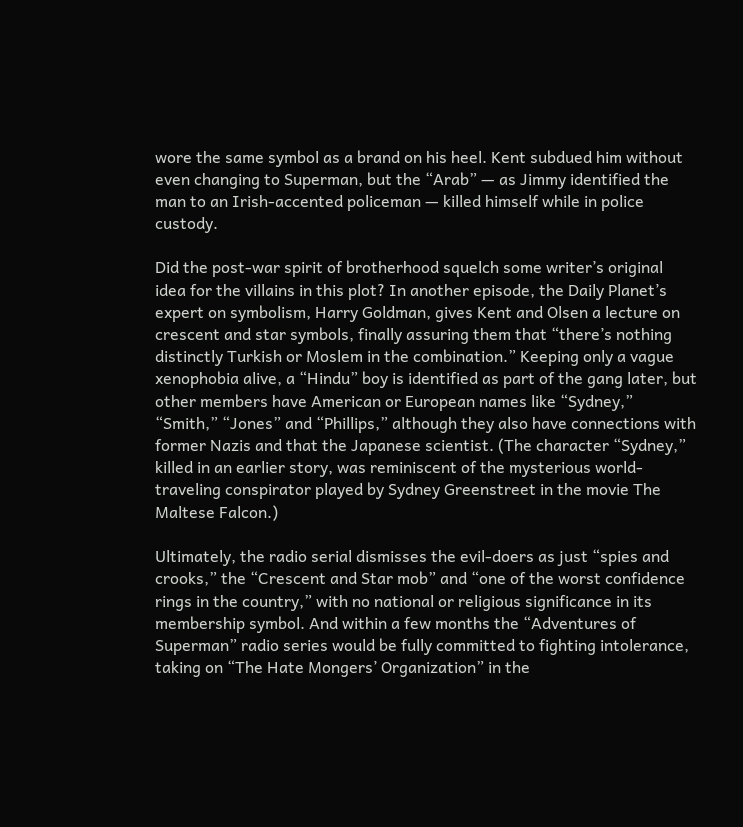wore the same symbol as a brand on his heel. Kent subdued him without even changing to Superman, but the “Arab” — as Jimmy identified the man to an Irish-accented policeman — killed himself while in police custody.

Did the post-war spirit of brotherhood squelch some writer’s original idea for the villains in this plot? In another episode, the Daily Planet’s expert on symbolism, Harry Goldman, gives Kent and Olsen a lecture on crescent and star symbols, finally assuring them that “there’s nothing distinctly Turkish or Moslem in the combination.” Keeping only a vague xenophobia alive, a “Hindu” boy is identified as part of the gang later, but other members have American or European names like “Sydney,” “Smith,” “Jones” and “Phillips,” although they also have connections with former Nazis and that the Japanese scientist. (The character “Sydney,” killed in an earlier story, was reminiscent of the mysterious world-traveling conspirator played by Sydney Greenstreet in the movie The Maltese Falcon.)

Ultimately, the radio serial dismisses the evil-doers as just “spies and crooks,” the “Crescent and Star mob” and “one of the worst confidence rings in the country,” with no national or religious significance in its membership symbol. And within a few months the “Adventures of Superman” radio series would be fully committed to fighting intolerance,  taking on “The Hate Mongers’ Organization” in the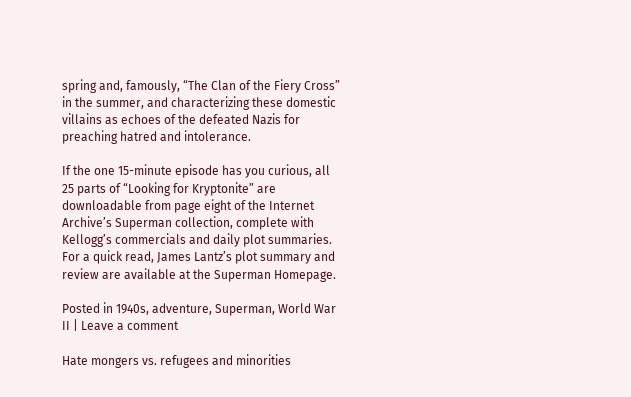spring and, famously, “The Clan of the Fiery Cross” in the summer, and characterizing these domestic villains as echoes of the defeated Nazis for preaching hatred and intolerance.

If the one 15-minute episode has you curious, all 25 parts of “Looking for Kryptonite” are downloadable from page eight of the Internet Archive’s Superman collection, complete with Kellogg’s commercials and daily plot summaries. For a quick read, James Lantz’s plot summary and review are available at the Superman Homepage.

Posted in 1940s, adventure, Superman, World War II | Leave a comment

Hate mongers vs. refugees and minorities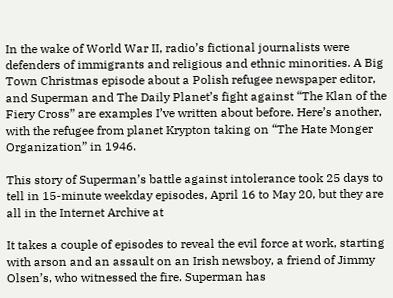In the wake of World War II, radio’s fictional journalists were defenders of immigrants and religious and ethnic minorities. A Big Town Christmas episode about a Polish refugee newspaper editor, and Superman and The Daily Planet’s fight against “The Klan of the Fiery Cross” are examples I’ve written about before. Here’s another, with the refugee from planet Krypton taking on “The Hate Monger Organization” in 1946.

This story of Superman’s battle against intolerance took 25 days to tell in 15-minute weekday episodes, April 16 to May 20, but they are all in the Internet Archive at

It takes a couple of episodes to reveal the evil force at work, starting with arson and an assault on an Irish newsboy, a friend of Jimmy Olsen’s, who witnessed the fire. Superman has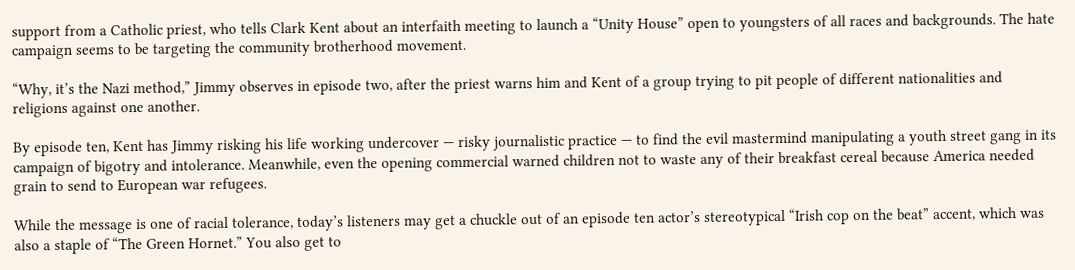support from a Catholic priest, who tells Clark Kent about an interfaith meeting to launch a “Unity House” open to youngsters of all races and backgrounds. The hate campaign seems to be targeting the community brotherhood movement.

“Why, it’s the Nazi method,” Jimmy observes in episode two, after the priest warns him and Kent of a group trying to pit people of different nationalities and religions against one another.

By episode ten, Kent has Jimmy risking his life working undercover — risky journalistic practice — to find the evil mastermind manipulating a youth street gang in its campaign of bigotry and intolerance. Meanwhile, even the opening commercial warned children not to waste any of their breakfast cereal because America needed grain to send to European war refugees.

While the message is one of racial tolerance, today’s listeners may get a chuckle out of an episode ten actor’s stereotypical “Irish cop on the beat” accent, which was also a staple of “The Green Hornet.” You also get to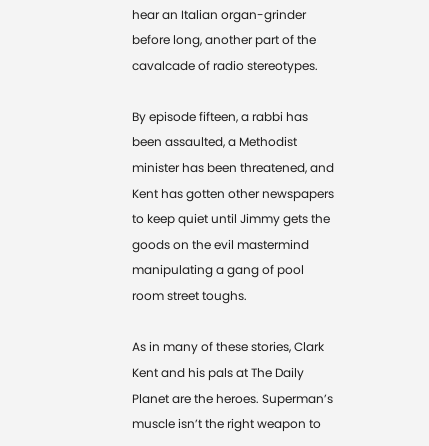hear an Italian organ-grinder before long, another part of the cavalcade of radio stereotypes.

By episode fifteen, a rabbi has been assaulted, a Methodist minister has been threatened, and Kent has gotten other newspapers to keep quiet until Jimmy gets the goods on the evil mastermind manipulating a gang of pool room street toughs.

As in many of these stories, Clark Kent and his pals at The Daily Planet are the heroes. Superman’s muscle isn’t the right weapon to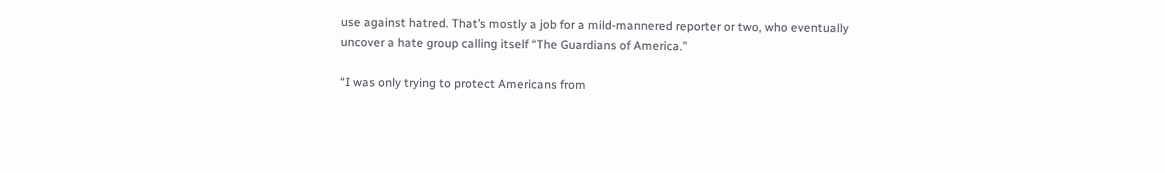use against hatred. That’s mostly a job for a mild-mannered reporter or two, who eventually uncover a hate group calling itself “The Guardians of America.”

“I was only trying to protect Americans from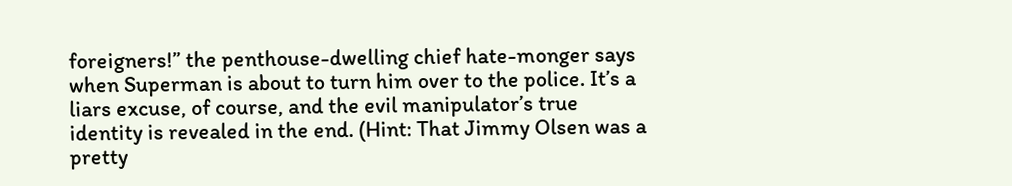foreigners!” the penthouse-dwelling chief hate-monger says when Superman is about to turn him over to the police. It’s a liars excuse, of course, and the evil manipulator’s true identity is revealed in the end. (Hint: That Jimmy Olsen was a pretty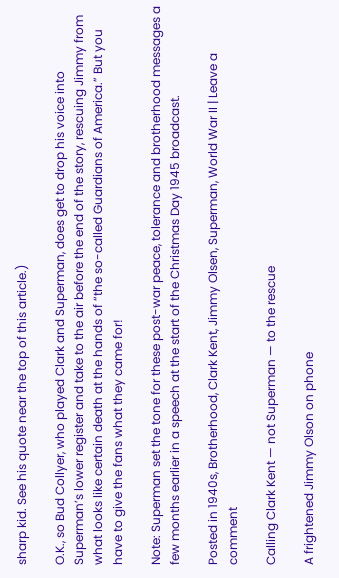sharp kid. See his quote near the top of this article.)

O.K., so Bud Collyer, who played Clark and Superman, does get to drop his voice into Superman’s lower register and take to the air before the end of the story, rescuing Jimmy from what looks like certain death at the hands of “the so-called Guardians of America.” But you have to give the fans what they came for!

Note: Superman set the tone for these post-war peace, tolerance and brotherhood messages a few months earlier in a speech at the start of the Christmas Day 1945 broadcast.

Posted in 1940s, Brotherhood, Clark Kent, Jimmy Olsen, Superman, World War II | Leave a comment

Calling Clark Kent — not Superman — to the rescue

A frightened Jimmy Olson on phone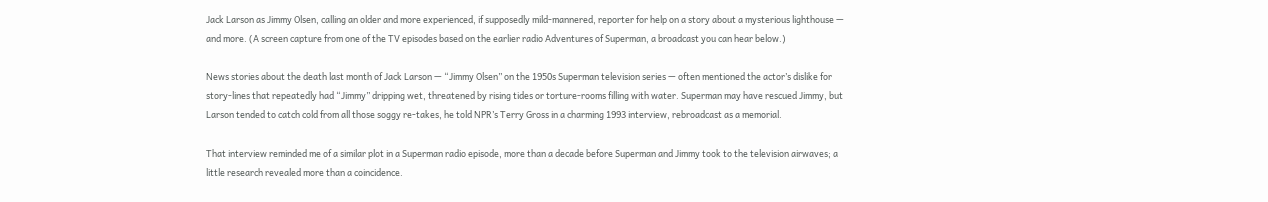Jack Larson as Jimmy Olsen, calling an older and more experienced, if supposedly mild-mannered, reporter for help on a story about a mysterious lighthouse — and more. (A screen capture from one of the TV episodes based on the earlier radio Adventures of Superman, a broadcast you can hear below.)

News stories about the death last month of Jack Larson — “Jimmy Olsen” on the 1950s Superman television series — often mentioned the actor’s dislike for story-lines that repeatedly had “Jimmy” dripping wet, threatened by rising tides or torture-rooms filling with water. Superman may have rescued Jimmy, but Larson tended to catch cold from all those soggy re-takes, he told NPR’s Terry Gross in a charming 1993 interview, rebroadcast as a memorial.

That interview reminded me of a similar plot in a Superman radio episode, more than a decade before Superman and Jimmy took to the television airwaves; a little research revealed more than a coincidence.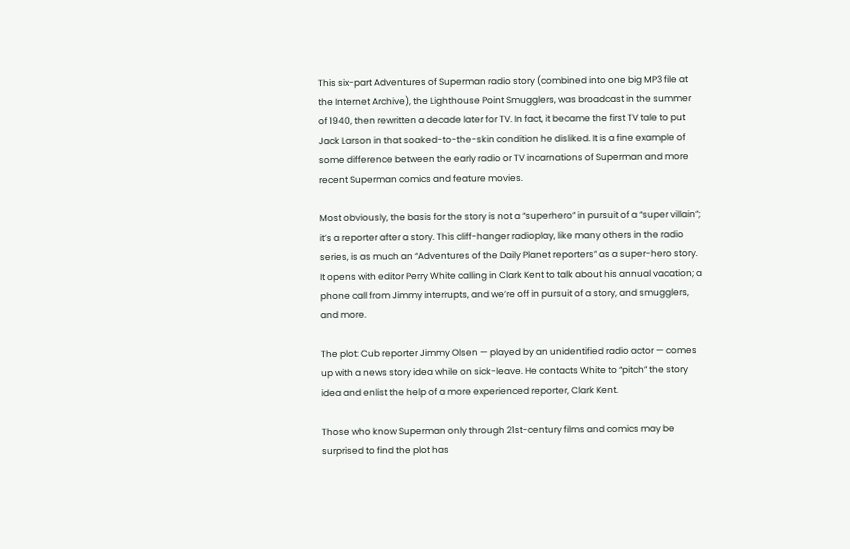This six-part Adventures of Superman radio story (combined into one big MP3 file at the Internet Archive), the Lighthouse Point Smugglers, was broadcast in the summer of 1940, then rewritten a decade later for TV. In fact, it became the first TV tale to put Jack Larson in that soaked-to-the-skin condition he disliked. It is a fine example of some difference between the early radio or TV incarnations of Superman and more recent Superman comics and feature movies.

Most obviously, the basis for the story is not a “superhero” in pursuit of a “super villain”; it’s a reporter after a story. This cliff-hanger radioplay, like many others in the radio series, is as much an “Adventures of the Daily Planet reporters” as a super-hero story. It opens with editor Perry White calling in Clark Kent to talk about his annual vacation; a phone call from Jimmy interrupts, and we’re off in pursuit of a story, and smugglers, and more.

The plot: Cub reporter Jimmy Olsen — played by an unidentified radio actor — comes up with a news story idea while on sick-leave. He contacts White to “pitch” the story idea and enlist the help of a more experienced reporter, Clark Kent.

Those who know Superman only through 21st-century films and comics may be surprised to find the plot has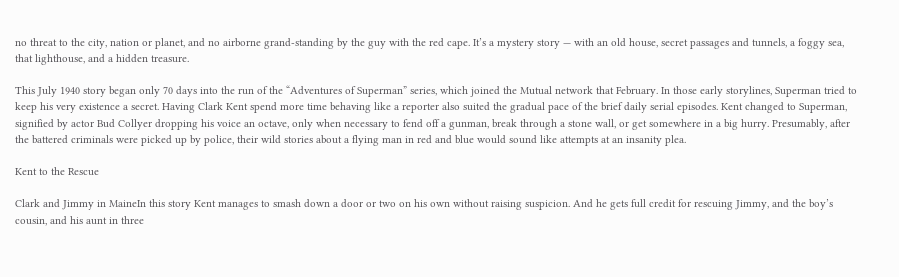no threat to the city, nation or planet, and no airborne grand-standing by the guy with the red cape. It’s a mystery story — with an old house, secret passages and tunnels, a foggy sea, that lighthouse, and a hidden treasure.

This July 1940 story began only 70 days into the run of the “Adventures of Superman” series, which joined the Mutual network that February. In those early storylines, Superman tried to keep his very existence a secret. Having Clark Kent spend more time behaving like a reporter also suited the gradual pace of the brief daily serial episodes. Kent changed to Superman, signified by actor Bud Collyer dropping his voice an octave, only when necessary to fend off a gunman, break through a stone wall, or get somewhere in a big hurry. Presumably, after the battered criminals were picked up by police, their wild stories about a flying man in red and blue would sound like attempts at an insanity plea.

Kent to the Rescue

Clark and Jimmy in MaineIn this story Kent manages to smash down a door or two on his own without raising suspicion. And he gets full credit for rescuing Jimmy, and the boy’s cousin, and his aunt in three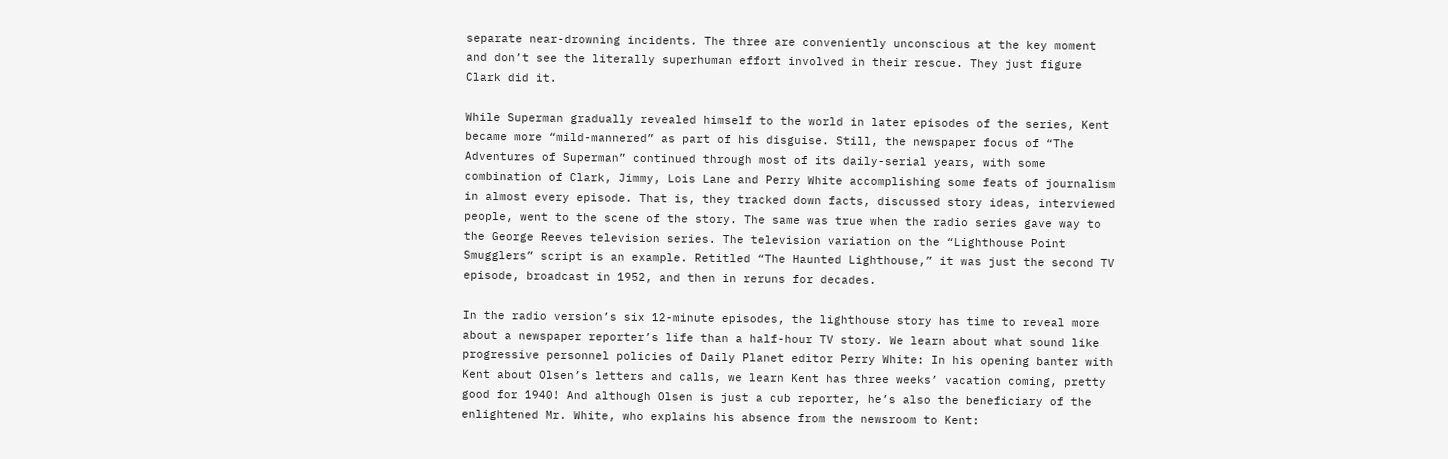separate near-drowning incidents. The three are conveniently unconscious at the key moment and don’t see the literally superhuman effort involved in their rescue. They just figure Clark did it.

While Superman gradually revealed himself to the world in later episodes of the series, Kent became more “mild-mannered” as part of his disguise. Still, the newspaper focus of “The Adventures of Superman” continued through most of its daily-serial years, with some combination of Clark, Jimmy, Lois Lane and Perry White accomplishing some feats of journalism in almost every episode. That is, they tracked down facts, discussed story ideas, interviewed people, went to the scene of the story. The same was true when the radio series gave way to the George Reeves television series. The television variation on the “Lighthouse Point Smugglers” script is an example. Retitled “The Haunted Lighthouse,” it was just the second TV episode, broadcast in 1952, and then in reruns for decades.

In the radio version’s six 12-minute episodes, the lighthouse story has time to reveal more about a newspaper reporter’s life than a half-hour TV story. We learn about what sound like progressive personnel policies of Daily Planet editor Perry White: In his opening banter with Kent about Olsen’s letters and calls, we learn Kent has three weeks’ vacation coming, pretty good for 1940! And although Olsen is just a cub reporter, he’s also the beneficiary of the enlightened Mr. White, who explains his absence from the newsroom to Kent: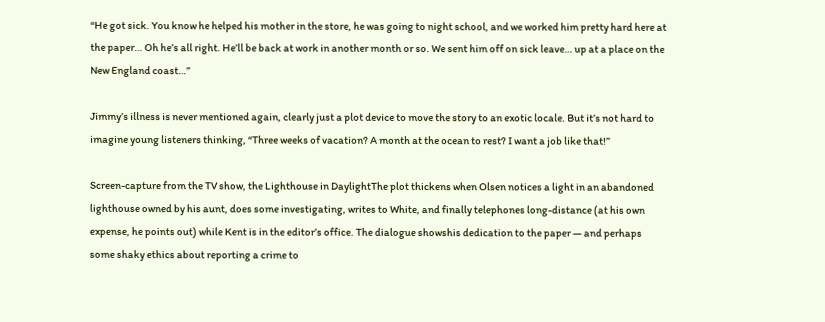“He got sick. You know he helped his mother in the store, he was going to night school, and we worked him pretty hard here at the paper… Oh he’s all right. He’ll be back at work in another month or so. We sent him off on sick leave… up at a place on the New England coast…”

Jimmy’s illness is never mentioned again, clearly just a plot device to move the story to an exotic locale. But it’s not hard to imagine young listeners thinking, “Three weeks of vacation? A month at the ocean to rest? I want a job like that!”

Screen-capture from the TV show, the Lighthouse in DaylightThe plot thickens when Olsen notices a light in an abandoned lighthouse owned by his aunt, does some investigating, writes to White, and finally telephones long-distance (at his own expense, he points out) while Kent is in the editor’s office. The dialogue showshis dedication to the paper — and perhaps some shaky ethics about reporting a crime to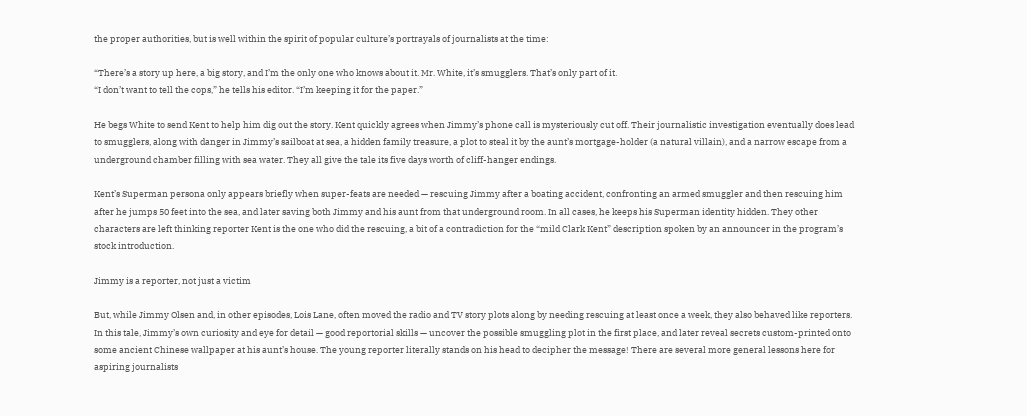the proper authorities, but is well within the spirit of popular culture’s portrayals of journalists at the time:

“There’s a story up here, a big story, and I’m the only one who knows about it. Mr. White, it’s smugglers. That’s only part of it.
“I don’t want to tell the cops,” he tells his editor. “I’m keeping it for the paper.”

He begs White to send Kent to help him dig out the story. Kent quickly agrees when Jimmy’s phone call is mysteriously cut off. Their journalistic investigation eventually does lead to smugglers, along with danger in Jimmy’s sailboat at sea, a hidden family treasure, a plot to steal it by the aunt’s mortgage-holder (a natural villain), and a narrow escape from a underground chamber filling with sea water. They all give the tale its five days worth of cliff-hanger endings.

Kent’s Superman persona only appears briefly when super-feats are needed — rescuing Jimmy after a boating accident, confronting an armed smuggler and then rescuing him after he jumps 50 feet into the sea, and later saving both Jimmy and his aunt from that underground room. In all cases, he keeps his Superman identity hidden. They other characters are left thinking reporter Kent is the one who did the rescuing, a bit of a contradiction for the “mild Clark Kent” description spoken by an announcer in the program’s stock introduction.

Jimmy is a reporter, not just a victim

But, while Jimmy Olsen and, in other episodes, Lois Lane, often moved the radio and TV story plots along by needing rescuing at least once a week, they also behaved like reporters. In this tale, Jimmy’s own curiosity and eye for detail — good reportorial skills — uncover the possible smuggling plot in the first place, and later reveal secrets custom-printed onto some ancient Chinese wallpaper at his aunt’s house. The young reporter literally stands on his head to decipher the message! There are several more general lessons here for aspiring journalists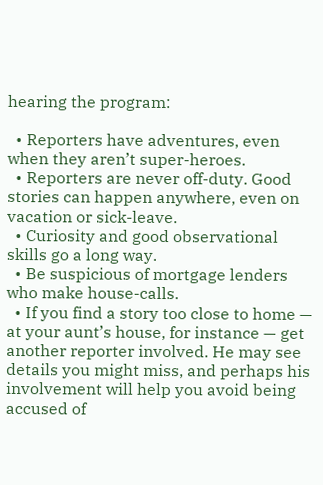hearing the program:

  • Reporters have adventures, even when they aren’t super-heroes.
  • Reporters are never off-duty. Good stories can happen anywhere, even on vacation or sick-leave.
  • Curiosity and good observational skills go a long way.
  • Be suspicious of mortgage lenders who make house-calls.
  • If you find a story too close to home — at your aunt’s house, for instance — get another reporter involved. He may see details you might miss, and perhaps his involvement will help you avoid being accused of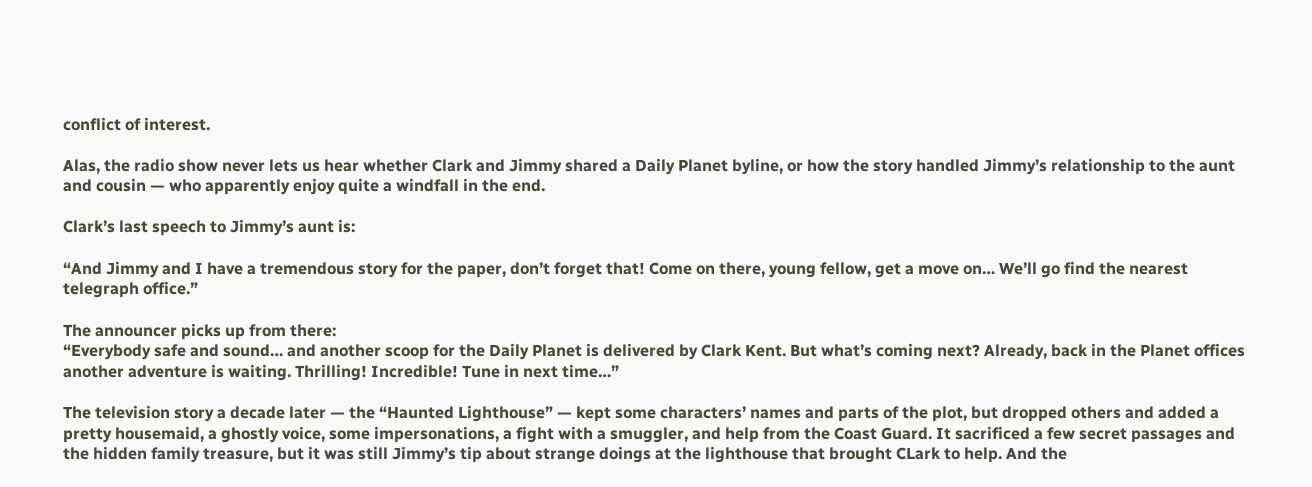conflict of interest.

Alas, the radio show never lets us hear whether Clark and Jimmy shared a Daily Planet byline, or how the story handled Jimmy’s relationship to the aunt and cousin — who apparently enjoy quite a windfall in the end.

Clark’s last speech to Jimmy’s aunt is:

“And Jimmy and I have a tremendous story for the paper, don’t forget that! Come on there, young fellow, get a move on… We’ll go find the nearest telegraph office.”

The announcer picks up from there:
“Everybody safe and sound… and another scoop for the Daily Planet is delivered by Clark Kent. But what’s coming next? Already, back in the Planet offices another adventure is waiting. Thrilling! Incredible! Tune in next time…”

The television story a decade later — the “Haunted Lighthouse” — kept some characters’ names and parts of the plot, but dropped others and added a pretty housemaid, a ghostly voice, some impersonations, a fight with a smuggler, and help from the Coast Guard. It sacrificed a few secret passages and the hidden family treasure, but it was still Jimmy’s tip about strange doings at the lighthouse that brought CLark to help. And the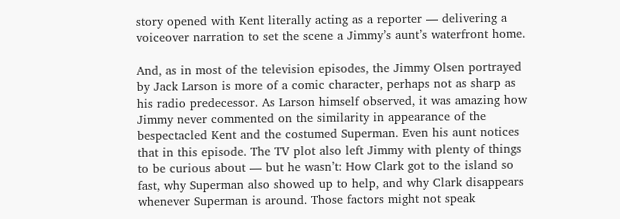story opened with Kent literally acting as a reporter — delivering a voiceover narration to set the scene a Jimmy’s aunt’s waterfront home.

And, as in most of the television episodes, the Jimmy Olsen portrayed by Jack Larson is more of a comic character, perhaps not as sharp as his radio predecessor. As Larson himself observed, it was amazing how Jimmy never commented on the similarity in appearance of the bespectacled Kent and the costumed Superman. Even his aunt notices that in this episode. The TV plot also left Jimmy with plenty of things to be curious about — but he wasn’t: How Clark got to the island so fast, why Superman also showed up to help, and why Clark disappears whenever Superman is around. Those factors might not speak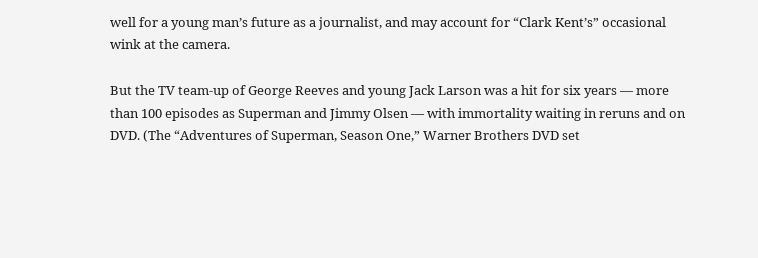well for a young man’s future as a journalist, and may account for “Clark Kent’s” occasional wink at the camera.

But the TV team-up of George Reeves and young Jack Larson was a hit for six years — more than 100 episodes as Superman and Jimmy Olsen — with immortality waiting in reruns and on DVD. (The “Adventures of Superman, Season One,” Warner Brothers DVD set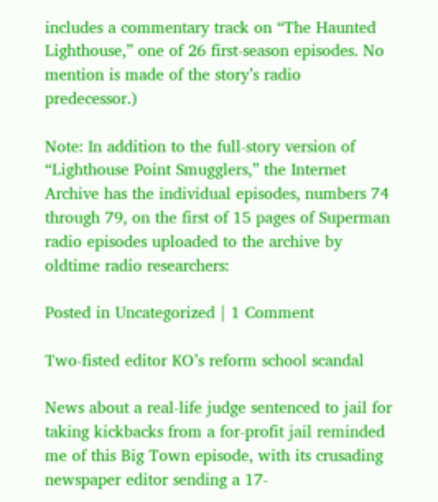includes a commentary track on “The Haunted Lighthouse,” one of 26 first-season episodes. No mention is made of the story’s radio predecessor.)

Note: In addition to the full-story version of “Lighthouse Point Smugglers,” the Internet Archive has the individual episodes, numbers 74 through 79, on the first of 15 pages of Superman radio episodes uploaded to the archive by oldtime radio researchers:

Posted in Uncategorized | 1 Comment

Two-fisted editor KO’s reform school scandal

News about a real-life judge sentenced to jail for taking kickbacks from a for-profit jail reminded me of this Big Town episode, with its crusading newspaper editor sending a 17-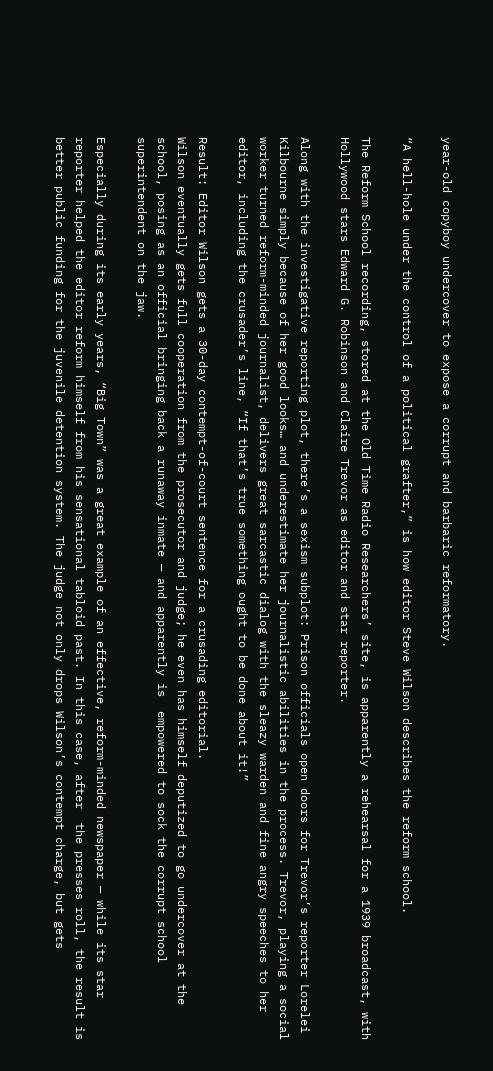year-old copyboy undercover to expose a corrupt and barbaric reformatory.

“A hell-hole under the control of a political grafter,” is how editor Steve Wilson describes the reform school.

The Reform School recording, stored at the Old Time Radio Researchers’ site, is apparently a rehearsal for a 1939 broadcast, with Hollywood stars Edward G. Robinson and Claire Trevor as editor and star reporter.

Along with the investigative reporting plot, there’s a sexism subplot: Prison officials open doors for Trevor’s reporter Lorelei Kilbourne simply because of her good looks… and underestimate her journalistic abilities in the process. Trevor, playing a social worker turned reform-minded journalist, delivers great sarcastic dialog with the sleazy warden and fine angry speeches to her editor, including the crusader’s line, “If that’s true something ought to be done about it!”

Result: Editor Wilson gets a 30-day contempt-of-court sentence for a crusading editorial.
Wilson eventually gets full cooperation from the prosecutor and judge; he even has himself deputized to go undercover at the school, posing as an official bringing back a runaway inmate — and apparently is  empowered to sock the corrupt school superintendent on the jaw.

Especially during its early years, “Big Town” was a great example of an effective, reform-minded newspaper — while its star reporter helped the editor reform himself from his sensational tabloid past. In this case, after  the presses roll, the result is better public funding for the juvenile detention system. The judge not only drops Wilson’s contempt charge, but gets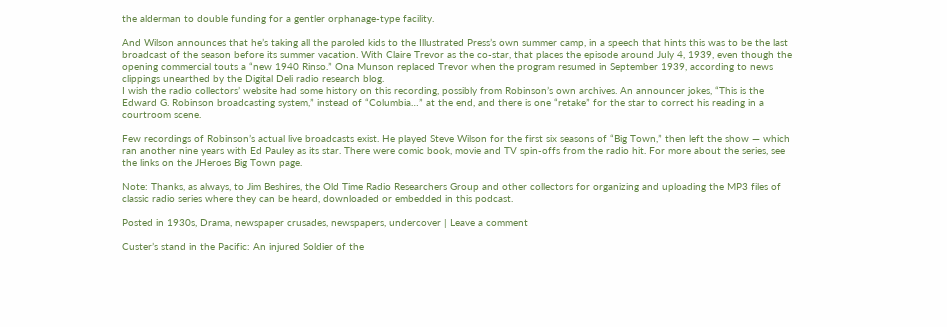the alderman to double funding for a gentler orphanage-type facility.

And Wilson announces that he’s taking all the paroled kids to the Illustrated Press’s own summer camp, in a speech that hints this was to be the last broadcast of the season before its summer vacation. With Claire Trevor as the co-star, that places the episode around July 4, 1939, even though the opening commercial touts a “new 1940 Rinso.” Ona Munson replaced Trevor when the program resumed in September 1939, according to news clippings unearthed by the Digital Deli radio research blog.
I wish the radio collectors’ website had some history on this recording, possibly from Robinson’s own archives. An announcer jokes, “This is the Edward G. Robinson broadcasting system,” instead of “Columbia…” at the end, and there is one “retake” for the star to correct his reading in a courtroom scene.

Few recordings of Robinson’s actual live broadcasts exist. He played Steve Wilson for the first six seasons of “Big Town,” then left the show — which ran another nine years with Ed Pauley as its star. There were comic book, movie and TV spin-offs from the radio hit. For more about the series, see the links on the JHeroes Big Town page.

Note: Thanks, as always, to Jim Beshires, the Old Time Radio Researchers Group and other collectors for organizing and uploading the MP3 files of classic radio series where they can be heard, downloaded or embedded in this podcast.

Posted in 1930s, Drama, newspaper crusades, newspapers, undercover | Leave a comment

Custer’s stand in the Pacific: An injured Soldier of the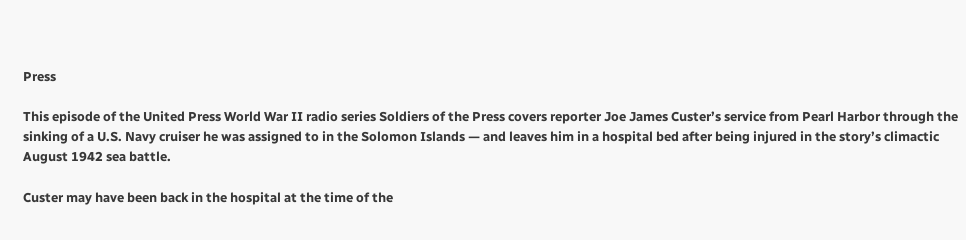Press

This episode of the United Press World War II radio series Soldiers of the Press covers reporter Joe James Custer’s service from Pearl Harbor through the sinking of a U.S. Navy cruiser he was assigned to in the Solomon Islands — and leaves him in a hospital bed after being injured in the story’s climactic August 1942 sea battle.

Custer may have been back in the hospital at the time of the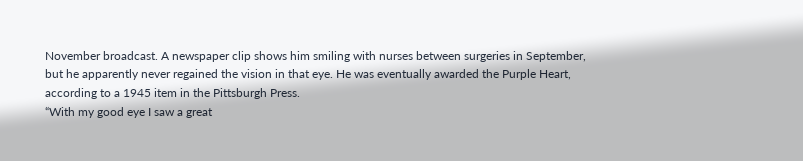November broadcast. A newspaper clip shows him smiling with nurses between surgeries in September, but he apparently never regained the vision in that eye. He was eventually awarded the Purple Heart, according to a 1945 item in the Pittsburgh Press.
“With my good eye I saw a great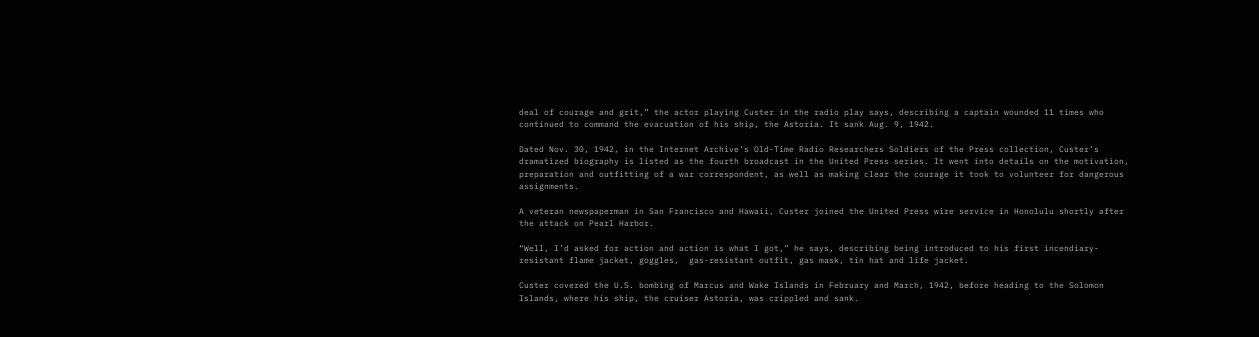deal of courage and grit,” the actor playing Custer in the radio play says, describing a captain wounded 11 times who continued to command the evacuation of his ship, the Astoria. It sank Aug. 9, 1942.

Dated Nov. 30, 1942, in the Internet Archive’s Old-Time Radio Researchers Soldiers of the Press collection, Custer’s dramatized biography is listed as the fourth broadcast in the United Press series. It went into details on the motivation, preparation and outfitting of a war correspondent, as well as making clear the courage it took to volunteer for dangerous assignments.

A veteran newspaperman in San Francisco and Hawaii, Custer joined the United Press wire service in Honolulu shortly after the attack on Pearl Harbor.

“Well, I’d asked for action and action is what I got,” he says, describing being introduced to his first incendiary-resistant flame jacket, goggles,  gas-resistant outfit, gas mask, tin hat and life jacket.

Custer covered the U.S. bombing of Marcus and Wake Islands in February and March, 1942, before heading to the Solomon Islands, where his ship, the cruiser Astoria, was crippled and sank.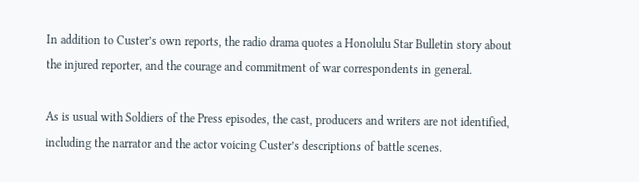In addition to Custer’s own reports, the radio drama quotes a Honolulu Star Bulletin story about the injured reporter, and the courage and commitment of war correspondents in general.

As is usual with Soldiers of the Press episodes, the cast, producers and writers are not identified, including the narrator and the actor voicing Custer’s descriptions of battle scenes.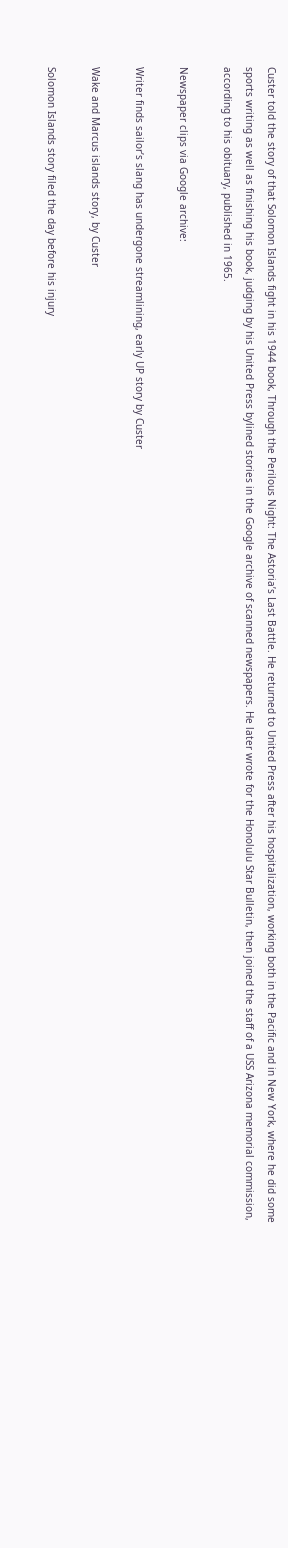Custer told the story of that Solomon Islands fight in his 1944 book, Through the Perilous Night: The Astoria’s Last Battle. He returned to United Press after his hospitalization, working both in the Pacific and in New York, where he did some sports writing as well as finishing his book, judging by his United Press bylined stories in the Google archive of scanned newspapers. He later wrote for the Honolulu Star Bulletin, then joined the staff of a USS Arizona memorial commission, according to his obituary, published in 1965.

Newspaper clips via Google archive:

Writer finds sailor’s slang has undergone streamlining, early UP story by Custer

Wake and Marcus islands story, by Custer

Solomon Islands story filed the day before his injury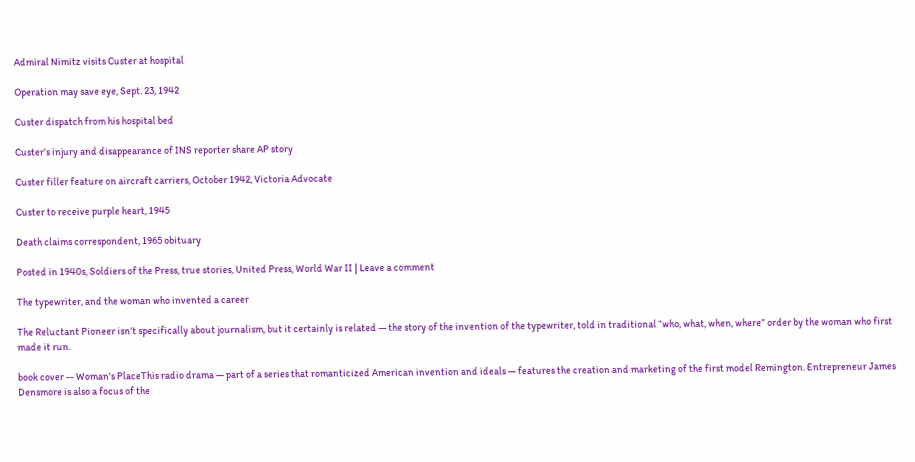Admiral Nimitz visits Custer at hospital

Operation may save eye, Sept. 23, 1942

Custer dispatch from his hospital bed

Custer’s injury and disappearance of INS reporter share AP story

Custer filler feature on aircraft carriers, October 1942, Victoria Advocate

Custer to receive purple heart, 1945

Death claims correspondent, 1965 obituary

Posted in 1940s, Soldiers of the Press, true stories, United Press, World War II | Leave a comment

The typewriter, and the woman who invented a career

The Reluctant Pioneer isn’t specifically about journalism, but it certainly is related — the story of the invention of the typewriter, told in traditional “who, what, when, where” order by the woman who first made it run.

book cover -- Woman's PlaceThis radio drama — part of a series that romanticized American invention and ideals — features the creation and marketing of the first model Remington. Entrepreneur James Densmore is also a focus of the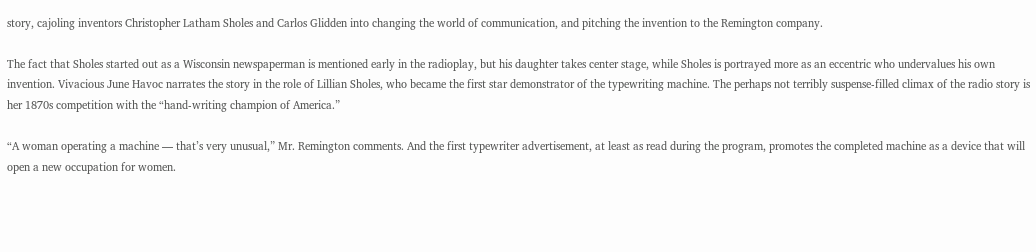story, cajoling inventors Christopher Latham Sholes and Carlos Glidden into changing the world of communication, and pitching the invention to the Remington company.

The fact that Sholes started out as a Wisconsin newspaperman is mentioned early in the radioplay, but his daughter takes center stage, while Sholes is portrayed more as an eccentric who undervalues his own invention. Vivacious June Havoc narrates the story in the role of Lillian Sholes, who became the first star demonstrator of the typewriting machine. The perhaps not terribly suspense-filled climax of the radio story is her 1870s competition with the “hand-writing champion of America.”

“A woman operating a machine — that’s very unusual,” Mr. Remington comments. And the first typewriter advertisement, at least as read during the program, promotes the completed machine as a device that will open a new occupation for women.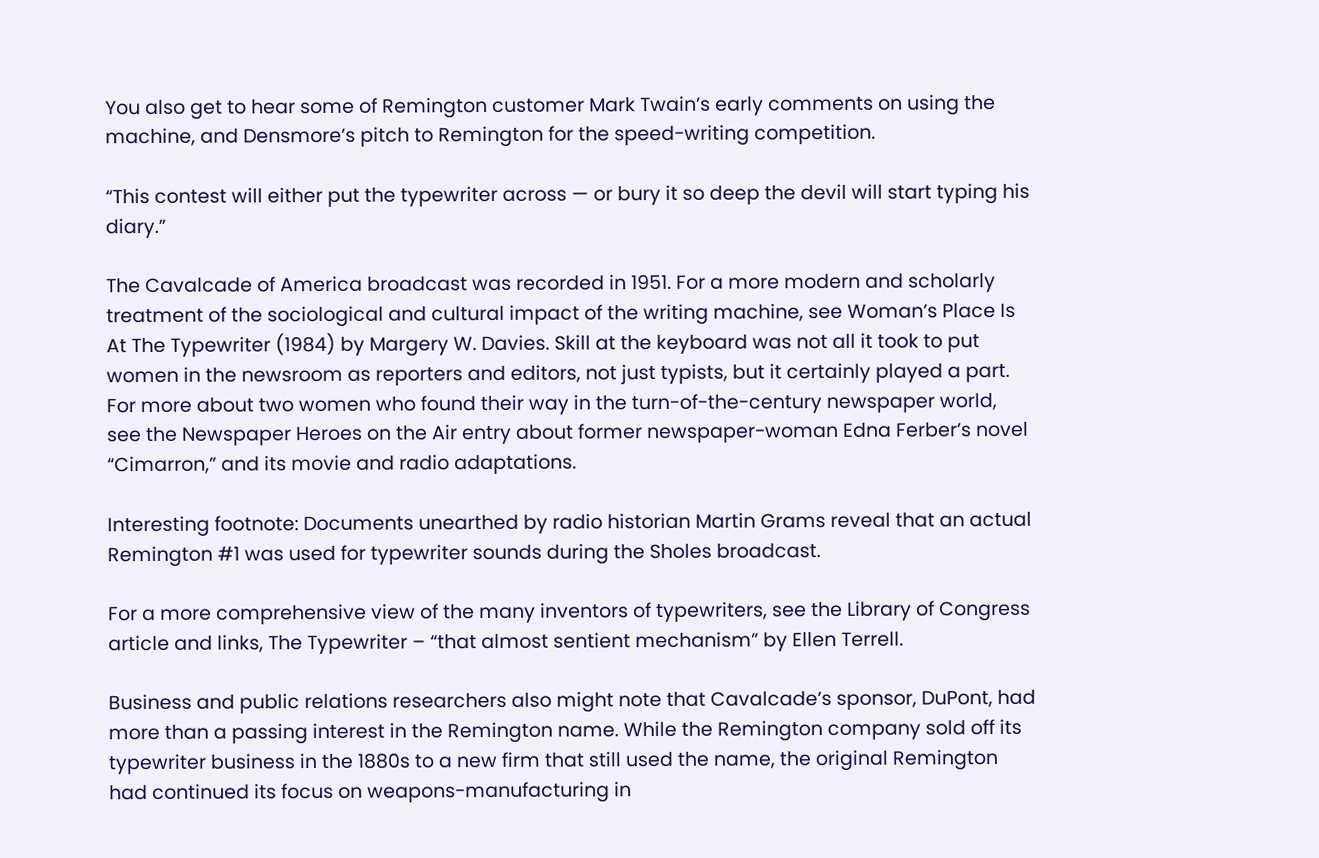You also get to hear some of Remington customer Mark Twain’s early comments on using the machine, and Densmore’s pitch to Remington for the speed-writing competition.

“This contest will either put the typewriter across — or bury it so deep the devil will start typing his diary.”

The Cavalcade of America broadcast was recorded in 1951. For a more modern and scholarly treatment of the sociological and cultural impact of the writing machine, see Woman’s Place Is At The Typewriter (1984) by Margery W. Davies. Skill at the keyboard was not all it took to put women in the newsroom as reporters and editors, not just typists, but it certainly played a part. For more about two women who found their way in the turn-of-the-century newspaper world, see the Newspaper Heroes on the Air entry about former newspaper-woman Edna Ferber’s novel “Cimarron,” and its movie and radio adaptations.

Interesting footnote: Documents unearthed by radio historian Martin Grams reveal that an actual Remington #1 was used for typewriter sounds during the Sholes broadcast.

For a more comprehensive view of the many inventors of typewriters, see the Library of Congress article and links, The Typewriter – “that almost sentient mechanism” by Ellen Terrell.

Business and public relations researchers also might note that Cavalcade’s sponsor, DuPont, had more than a passing interest in the Remington name. While the Remington company sold off its typewriter business in the 1880s to a new firm that still used the name, the original Remington had continued its focus on weapons-manufacturing in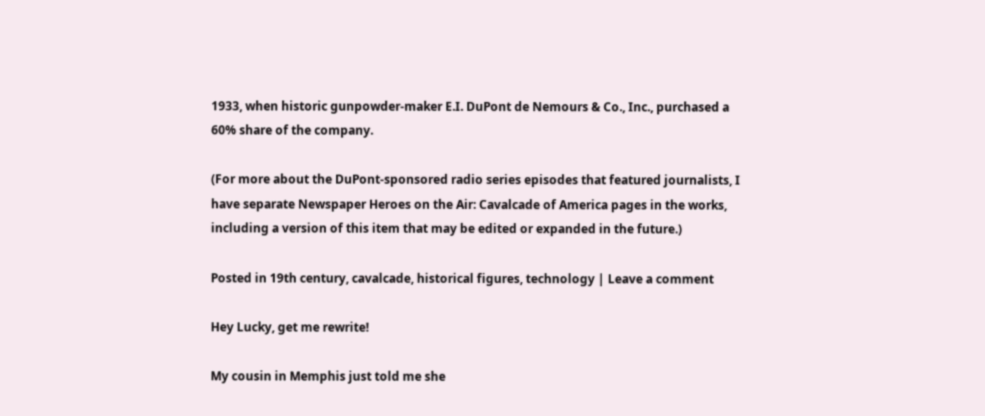1933, when historic gunpowder-maker E.I. DuPont de Nemours & Co., Inc., purchased a 60% share of the company.

(For more about the DuPont-sponsored radio series episodes that featured journalists, I have separate Newspaper Heroes on the Air: Cavalcade of America pages in the works, including a version of this item that may be edited or expanded in the future.)

Posted in 19th century, cavalcade, historical figures, technology | Leave a comment

Hey Lucky, get me rewrite!

My cousin in Memphis just told me she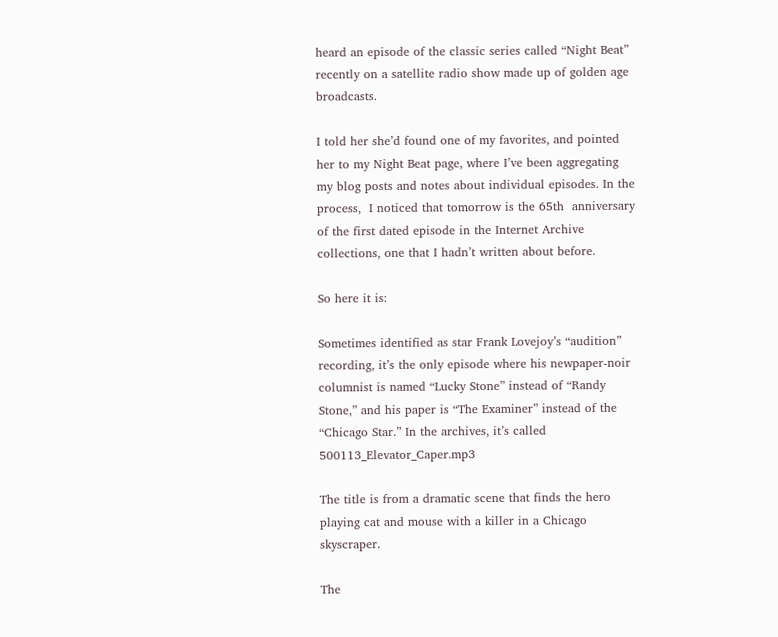heard an episode of the classic series called “Night Beat” recently on a satellite radio show made up of golden age broadcasts.

I told her she’d found one of my favorites, and pointed her to my Night Beat page, where I’ve been aggregating my blog posts and notes about individual episodes. In the process,  I noticed that tomorrow is the 65th  anniversary of the first dated episode in the Internet Archive collections, one that I hadn’t written about before.

So here it is:

Sometimes identified as star Frank Lovejoy’s “audition” recording, it’s the only episode where his newpaper-noir columnist is named “Lucky Stone” instead of “Randy Stone,” and his paper is “The Examiner” instead of the “Chicago Star.” In the archives, it’s called 500113_Elevator_Caper.mp3

The title is from a dramatic scene that finds the hero playing cat and mouse with a killer in a Chicago skyscraper.

The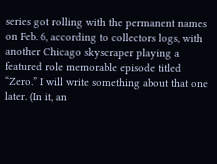series got rolling with the permanent names on Feb. 6, according to collectors logs, with another Chicago skyscraper playing a featured role memorable episode titled “Zero.” I will write something about that one later. (In it, an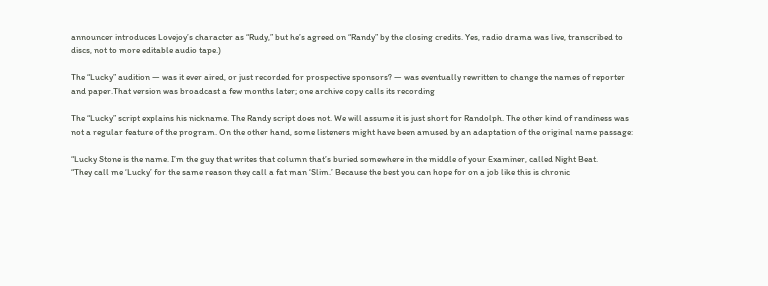announcer introduces Lovejoy’s character as “Rudy,” but he’s agreed on “Randy” by the closing credits. Yes, radio drama was live, transcribed to discs, not to more editable audio tape.)

The “Lucky” audition — was it ever aired, or just recorded for prospective sponsors? — was eventually rewritten to change the names of reporter and paper.That version was broadcast a few months later; one archive copy calls its recording

The “Lucky” script explains his nickname. The Randy script does not. We will assume it is just short for Randolph. The other kind of randiness was not a regular feature of the program. On the other hand, some listeners might have been amused by an adaptation of the original name passage:

“Lucky Stone is the name. I’m the guy that writes that column that’s buried somewhere in the middle of your Examiner, called Night Beat.
“They call me ‘Lucky’ for the same reason they call a fat man ‘Slim.’ Because the best you can hope for on a job like this is chronic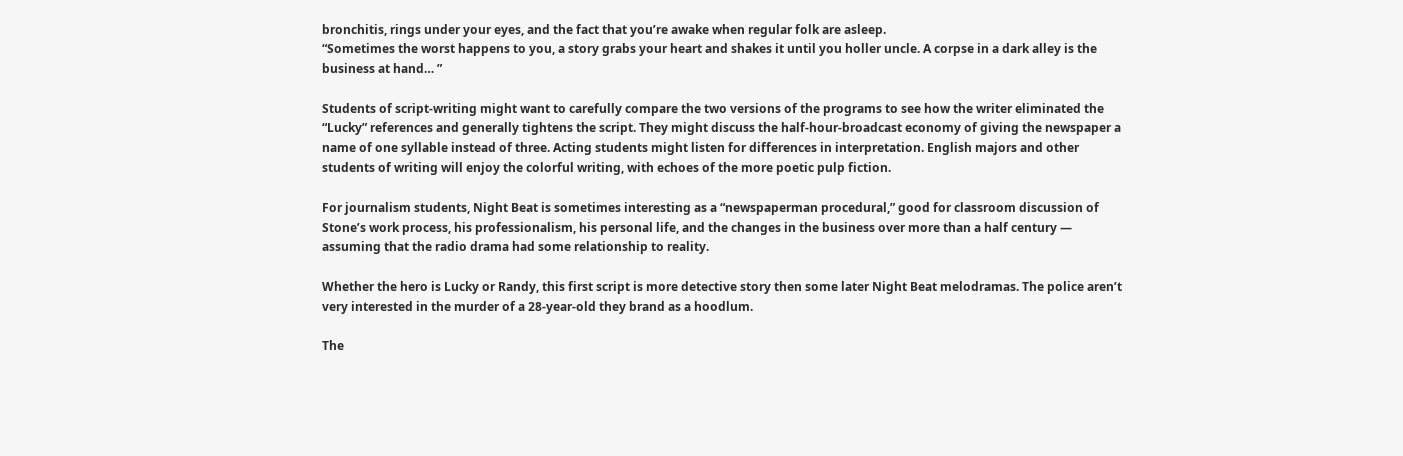bronchitis, rings under your eyes, and the fact that you’re awake when regular folk are asleep.
“Sometimes the worst happens to you, a story grabs your heart and shakes it until you holler uncle. A corpse in a dark alley is the business at hand… ”

Students of script-writing might want to carefully compare the two versions of the programs to see how the writer eliminated the “Lucky” references and generally tightens the script. They might discuss the half-hour-broadcast economy of giving the newspaper a name of one syllable instead of three. Acting students might listen for differences in interpretation. English majors and other students of writing will enjoy the colorful writing, with echoes of the more poetic pulp fiction.

For journalism students, Night Beat is sometimes interesting as a “newspaperman procedural,” good for classroom discussion of Stone’s work process, his professionalism, his personal life, and the changes in the business over more than a half century — assuming that the radio drama had some relationship to reality.

Whether the hero is Lucky or Randy, this first script is more detective story then some later Night Beat melodramas. The police aren’t very interested in the murder of a 28-year-old they brand as a hoodlum.

The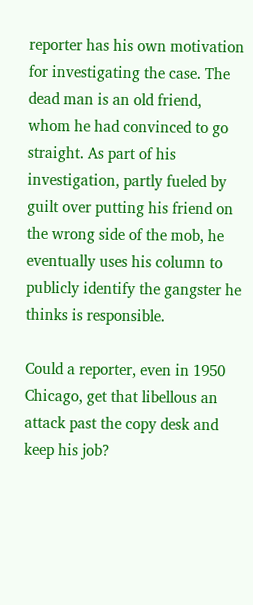reporter has his own motivation for investigating the case. The dead man is an old friend, whom he had convinced to go straight. As part of his investigation, partly fueled by guilt over putting his friend on the wrong side of the mob, he eventually uses his column to publicly identify the gangster he thinks is responsible.

Could a reporter, even in 1950 Chicago, get that libellous an attack past the copy desk and keep his job?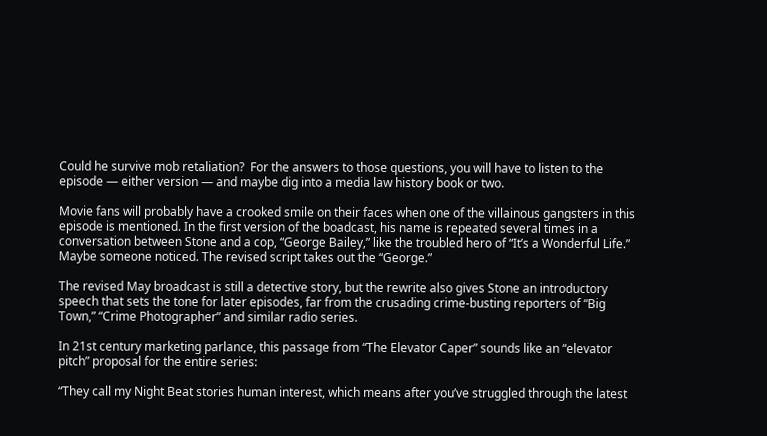Could he survive mob retaliation?  For the answers to those questions, you will have to listen to the episode — either version — and maybe dig into a media law history book or two.

Movie fans will probably have a crooked smile on their faces when one of the villainous gangsters in this episode is mentioned. In the first version of the boadcast, his name is repeated several times in a conversation between Stone and a cop, “George Bailey,” like the troubled hero of “It’s a Wonderful Life.” Maybe someone noticed. The revised script takes out the “George.”

The revised May broadcast is still a detective story, but the rewrite also gives Stone an introductory speech that sets the tone for later episodes, far from the crusading crime-busting reporters of “Big Town,” “Crime Photographer” and similar radio series.

In 21st century marketing parlance, this passage from “The Elevator Caper” sounds like an “elevator pitch” proposal for the entire series:

“They call my Night Beat stories human interest, which means after you’ve struggled through the latest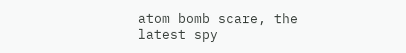atom bomb scare, the latest spy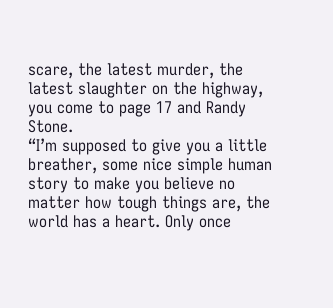scare, the latest murder, the latest slaughter on the highway, you come to page 17 and Randy Stone.
“I’m supposed to give you a little breather, some nice simple human story to make you believe no matter how tough things are, the world has a heart. Only once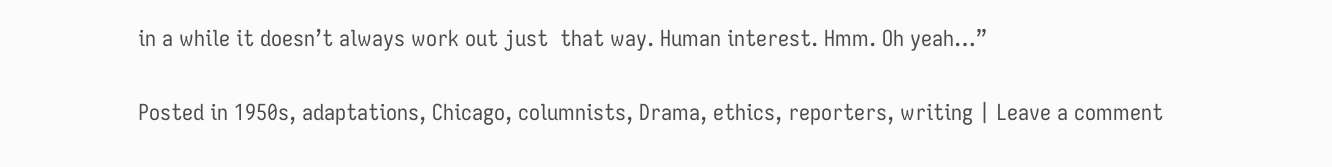in a while it doesn’t always work out just  that way. Human interest. Hmm. Oh yeah…”

Posted in 1950s, adaptations, Chicago, columnists, Drama, ethics, reporters, writing | Leave a comment